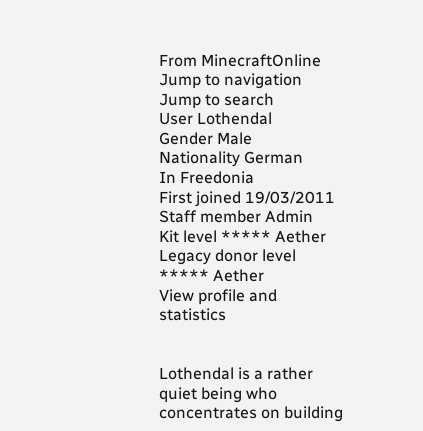From MinecraftOnline
Jump to navigation Jump to search
User Lothendal
Gender Male
Nationality German
In Freedonia
First joined 19/03/2011
Staff member Admin
Kit level ***** Aether
Legacy donor level ***** Aether
View profile and statistics


Lothendal is a rather quiet being who concentrates on building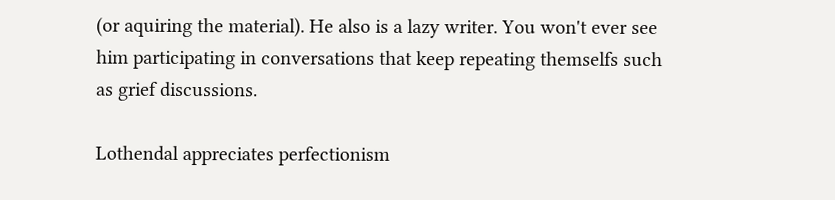(or aquiring the material). He also is a lazy writer. You won't ever see him participating in conversations that keep repeating themselfs such as grief discussions.

Lothendal appreciates perfectionism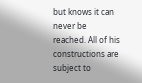but knows it can never be reached. All of his constructions are subject to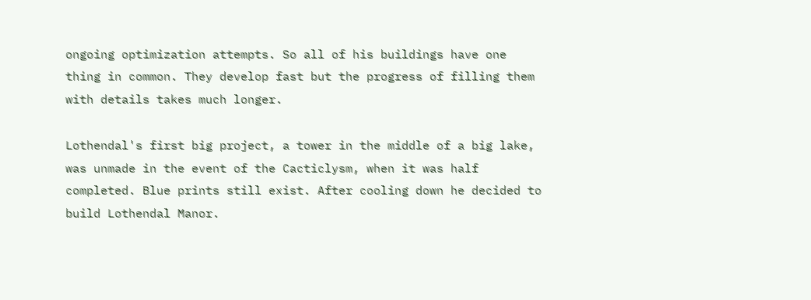ongoing optimization attempts. So all of his buildings have one thing in common. They develop fast but the progress of filling them with details takes much longer.

Lothendal's first big project, a tower in the middle of a big lake, was unmade in the event of the Cacticlysm, when it was half completed. Blue prints still exist. After cooling down he decided to build Lothendal Manor.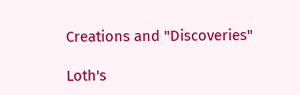Creations and "Discoveries"

Loth's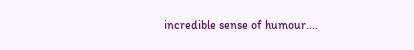incredible sense of humour....